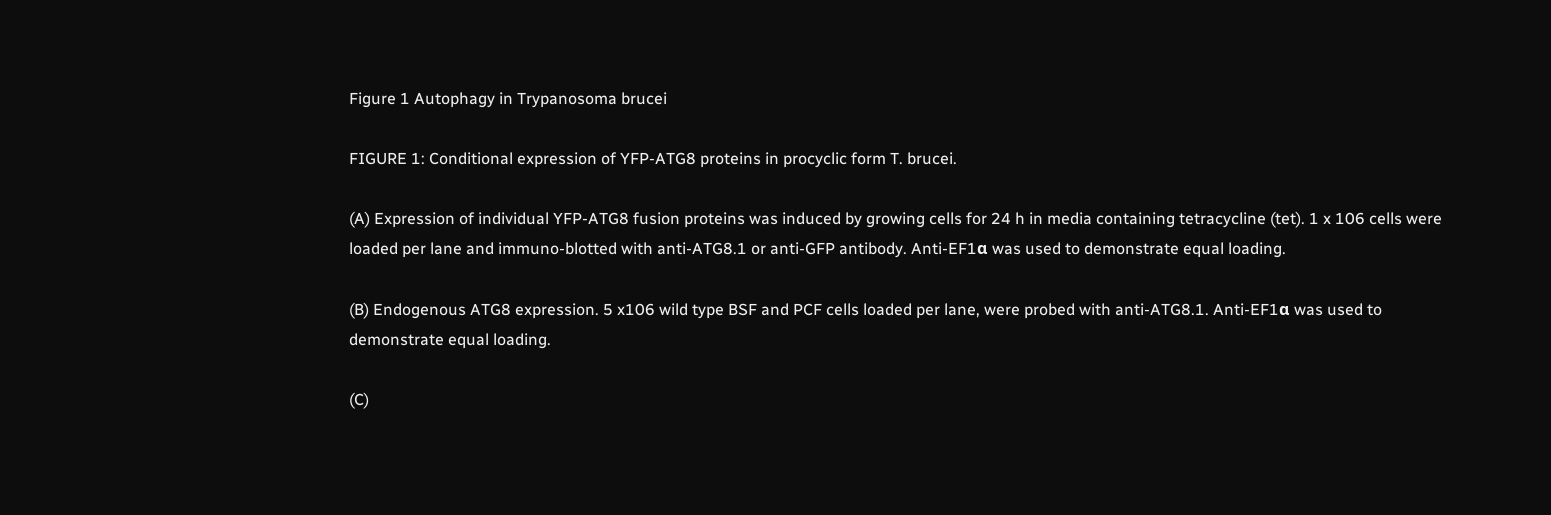Figure 1 Autophagy in Trypanosoma brucei

FIGURE 1: Conditional expression of YFP-ATG8 proteins in procyclic form T. brucei.

(A) Expression of individual YFP-ATG8 fusion proteins was induced by growing cells for 24 h in media containing tetracycline (tet). 1 x 106 cells were loaded per lane and immuno-blotted with anti-ATG8.1 or anti-GFP antibody. Anti-EF1α was used to demonstrate equal loading.

(B) Endogenous ATG8 expression. 5 x106 wild type BSF and PCF cells loaded per lane, were probed with anti-ATG8.1. Anti-EF1α was used to demonstrate equal loading.

(C)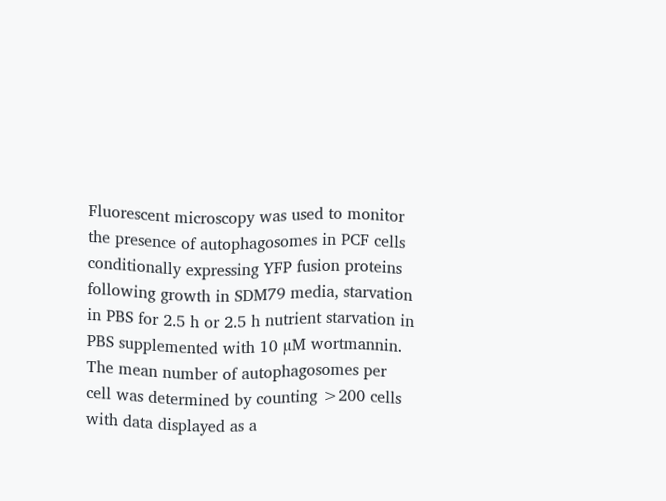Fluorescent microscopy was used to monitor the presence of autophagosomes in PCF cells conditionally expressing YFP fusion proteins following growth in SDM79 media, starvation in PBS for 2.5 h or 2.5 h nutrient starvation in PBS supplemented with 10 µM wortmannin. The mean number of autophagosomes per cell was determined by counting >200 cells with data displayed as a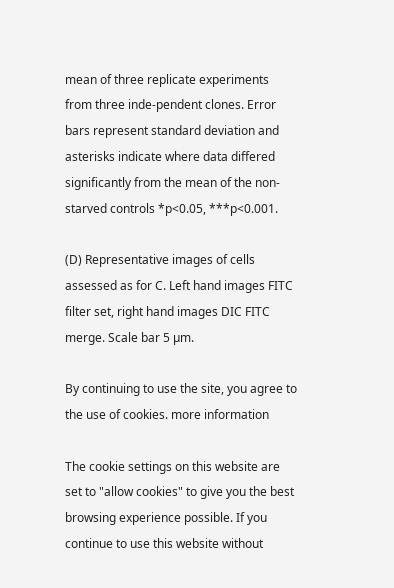mean of three replicate experiments from three inde-pendent clones. Error bars represent standard deviation and asterisks indicate where data differed significantly from the mean of the non-starved controls *p<0.05, ***p<0.001.

(D) Representative images of cells assessed as for C. Left hand images FITC filter set, right hand images DIC FITC merge. Scale bar 5 µm.

By continuing to use the site, you agree to the use of cookies. more information

The cookie settings on this website are set to "allow cookies" to give you the best browsing experience possible. If you continue to use this website without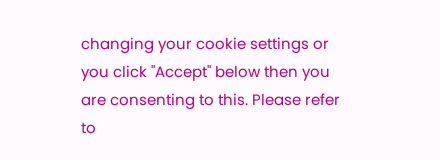changing your cookie settings or you click "Accept" below then you are consenting to this. Please refer to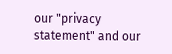our "privacy statement" and our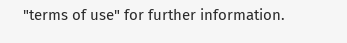"terms of use" for further information.